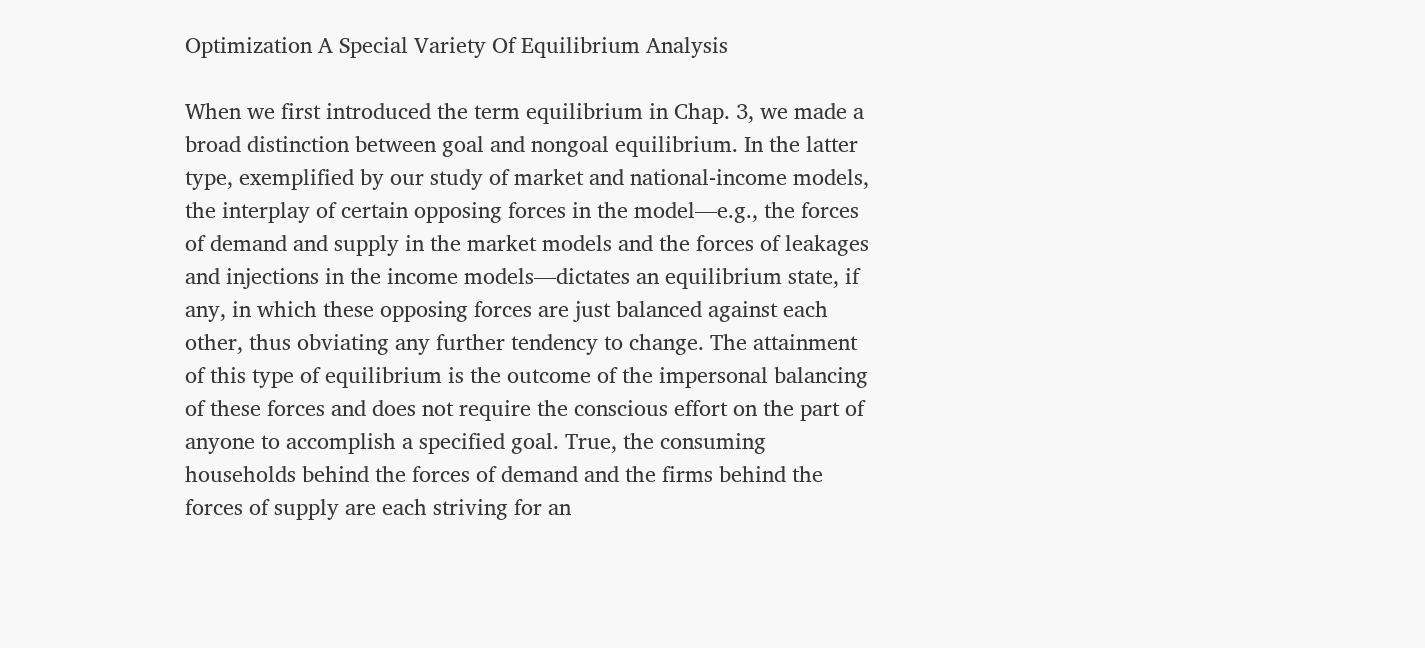Optimization A Special Variety Of Equilibrium Analysis

When we first introduced the term equilibrium in Chap. 3, we made a broad distinction between goal and nongoal equilibrium. In the latter type, exemplified by our study of market and national-income models, the interplay of certain opposing forces in the model—e.g., the forces of demand and supply in the market models and the forces of leakages and injections in the income models—dictates an equilibrium state, if any, in which these opposing forces are just balanced against each other, thus obviating any further tendency to change. The attainment of this type of equilibrium is the outcome of the impersonal balancing of these forces and does not require the conscious effort on the part of anyone to accomplish a specified goal. True, the consuming households behind the forces of demand and the firms behind the forces of supply are each striving for an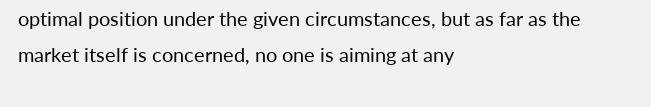optimal position under the given circumstances, but as far as the market itself is concerned, no one is aiming at any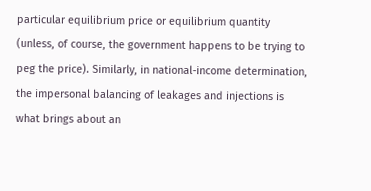particular equilibrium price or equilibrium quantity (unless, of course, the government happens to be trying to peg the price). Similarly, in national-income determination, the impersonal balancing of leakages and injections is what brings about an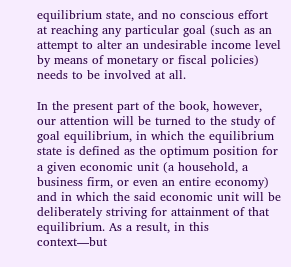equilibrium state, and no conscious effort at reaching any particular goal (such as an attempt to alter an undesirable income level by means of monetary or fiscal policies) needs to be involved at all.

In the present part of the book, however, our attention will be turned to the study of goal equilibrium, in which the equilibrium state is defined as the optimum position for a given economic unit (a household, a business firm, or even an entire economy) and in which the said economic unit will be deliberately striving for attainment of that equilibrium. As a result, in this context—but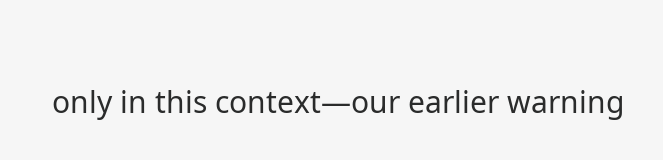only in this context—our earlier warning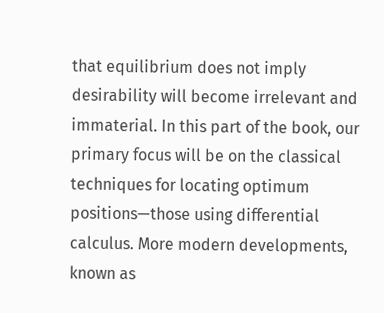that equilibrium does not imply desirability will become irrelevant and immaterial. In this part of the book, our primary focus will be on the classical techniques for locating optimum positions—those using differential calculus. More modern developments, known as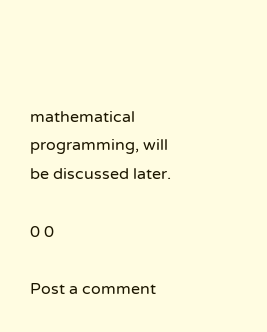mathematical programming, will be discussed later.

0 0

Post a comment